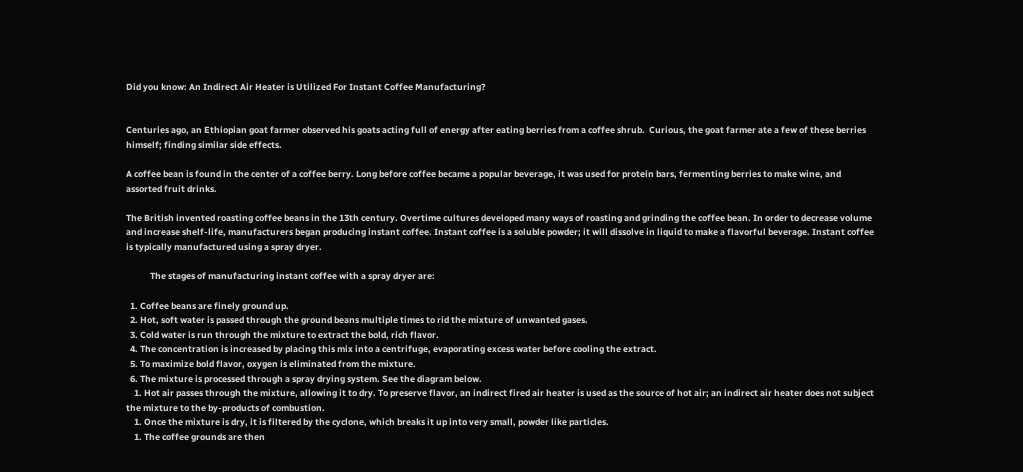Did you know: An Indirect Air Heater is Utilized For Instant Coffee Manufacturing?


Centuries ago, an Ethiopian goat farmer observed his goats acting full of energy after eating berries from a coffee shrub.  Curious, the goat farmer ate a few of these berries himself; finding similar side effects.

A coffee bean is found in the center of a coffee berry. Long before coffee became a popular beverage, it was used for protein bars, fermenting berries to make wine, and assorted fruit drinks.

The British invented roasting coffee beans in the 13th century. Overtime cultures developed many ways of roasting and grinding the coffee bean. In order to decrease volume and increase shelf-life, manufacturers began producing instant coffee. Instant coffee is a soluble powder; it will dissolve in liquid to make a flavorful beverage. Instant coffee is typically manufactured using a spray dryer.

            The stages of manufacturing instant coffee with a spray dryer are:

  1. Coffee beans are finely ground up.
  2. Hot, soft water is passed through the ground beans multiple times to rid the mixture of unwanted gases.
  3. Cold water is run through the mixture to extract the bold, rich flavor.
  4. The concentration is increased by placing this mix into a centrifuge, evaporating excess water before cooling the extract.
  5. To maximize bold flavor, oxygen is eliminated from the mixture.
  6. The mixture is processed through a spray drying system. See the diagram below.
    1. Hot air passes through the mixture, allowing it to dry. To preserve flavor, an indirect fired air heater is used as the source of hot air; an indirect air heater does not subject the mixture to the by-products of combustion.
    1. Once the mixture is dry, it is filtered by the cyclone, which breaks it up into very small, powder like particles.
    1. The coffee grounds are then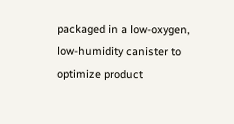packaged in a low-oxygen, low-humidity canister to optimize product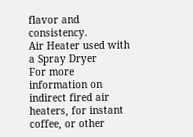flavor and consistency.
Air Heater used with a Spray Dryer
For more information on indirect fired air heaters, for instant coffee, or other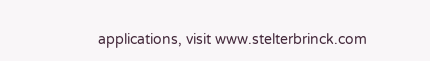applications, visit www.stelterbrinck.com